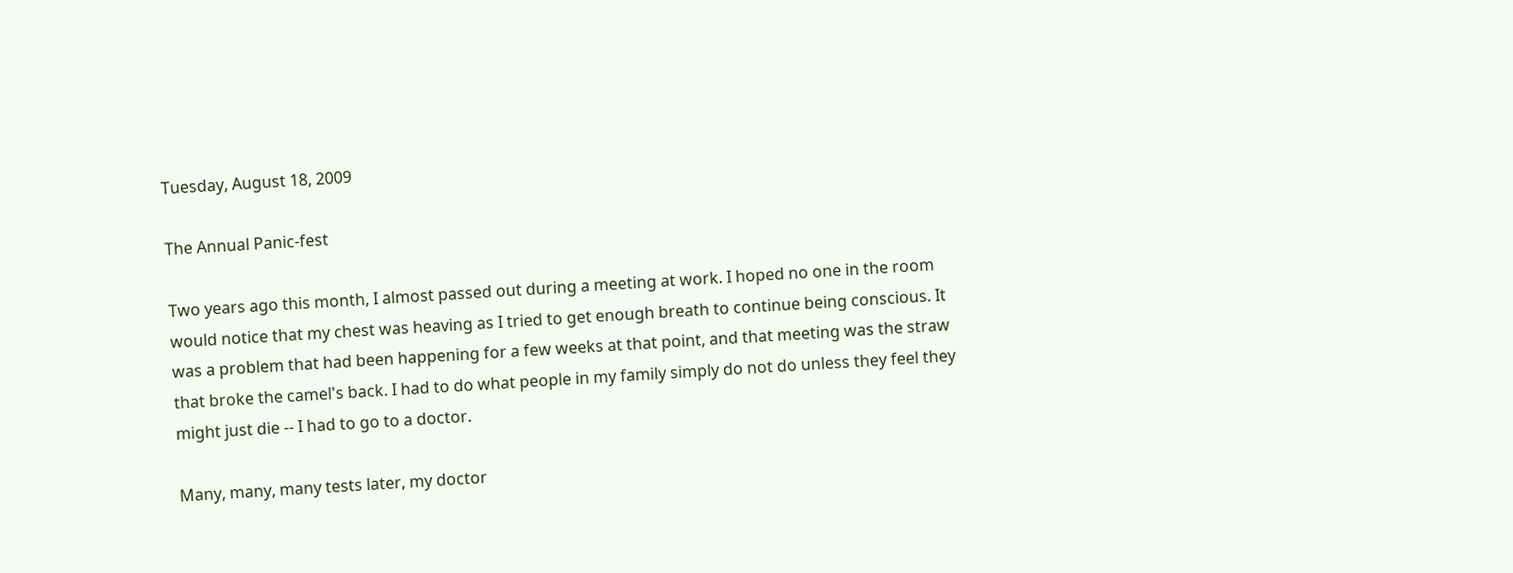Tuesday, August 18, 2009

The Annual Panic-fest

Two years ago this month, I almost passed out during a meeting at work. I hoped no one in the room would notice that my chest was heaving as I tried to get enough breath to continue being conscious. It was a problem that had been happening for a few weeks at that point, and that meeting was the straw that broke the camel's back. I had to do what people in my family simply do not do unless they feel they might just die -- I had to go to a doctor.

Many, many, many tests later, my doctor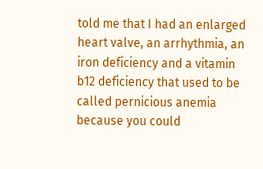told me that I had an enlarged heart valve, an arrhythmia, an iron deficiency and a vitamin b12 deficiency that used to be called pernicious anemia because you could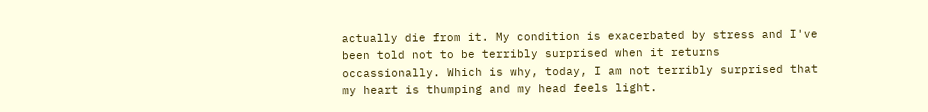actually die from it. My condition is exacerbated by stress and I've been told not to be terribly surprised when it returns occassionally. Which is why, today, I am not terribly surprised that my heart is thumping and my head feels light.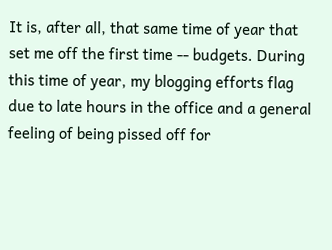It is, after all, that same time of year that set me off the first time -- budgets. During this time of year, my blogging efforts flag due to late hours in the office and a general feeling of being pissed off for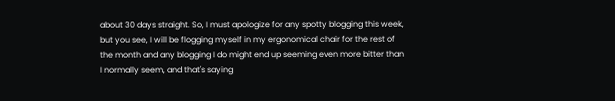about 30 days straight. So, I must apologize for any spotty blogging this week, but you see, I will be flogging myself in my ergonomical chair for the rest of the month and any blogging I do might end up seeming even more bitter than I normally seem, and that's saying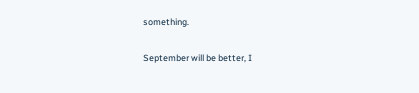something.

September will be better, I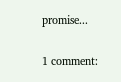promise...

1 comment: